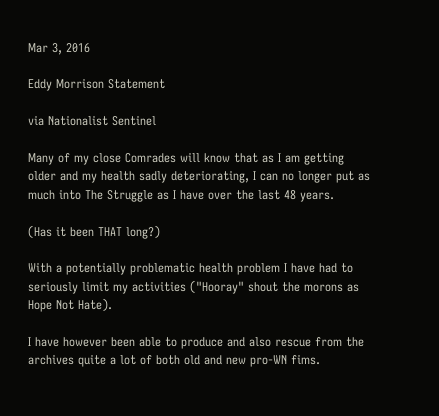Mar 3, 2016

Eddy Morrison Statement

via Nationalist Sentinel

Many of my close Comrades will know that as I am getting older and my health sadly deteriorating, I can no longer put as much into The Struggle as I have over the last 48 years.

(Has it been THAT long?)

With a potentially problematic health problem I have had to seriously limit my activities ("Hooray" shout the morons as Hope Not Hate).

I have however been able to produce and also rescue from the archives quite a lot of both old and new pro-WN fims.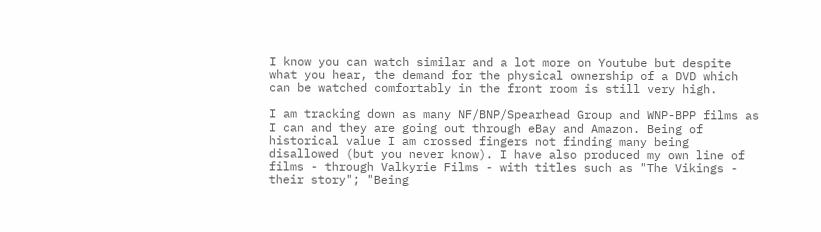I know you can watch similar and a lot more on Youtube but despite what you hear, the demand for the physical ownership of a DVD which can be watched comfortably in the front room is still very high.

I am tracking down as many NF/BNP/Spearhead Group and WNP-BPP films as I can and they are going out through eBay and Amazon. Being of historical value I am crossed fingers not finding many being disallowed (but you never know). I have also produced my own line of films - through Valkyrie Films - with titles such as "The Vikings - their story"; "Being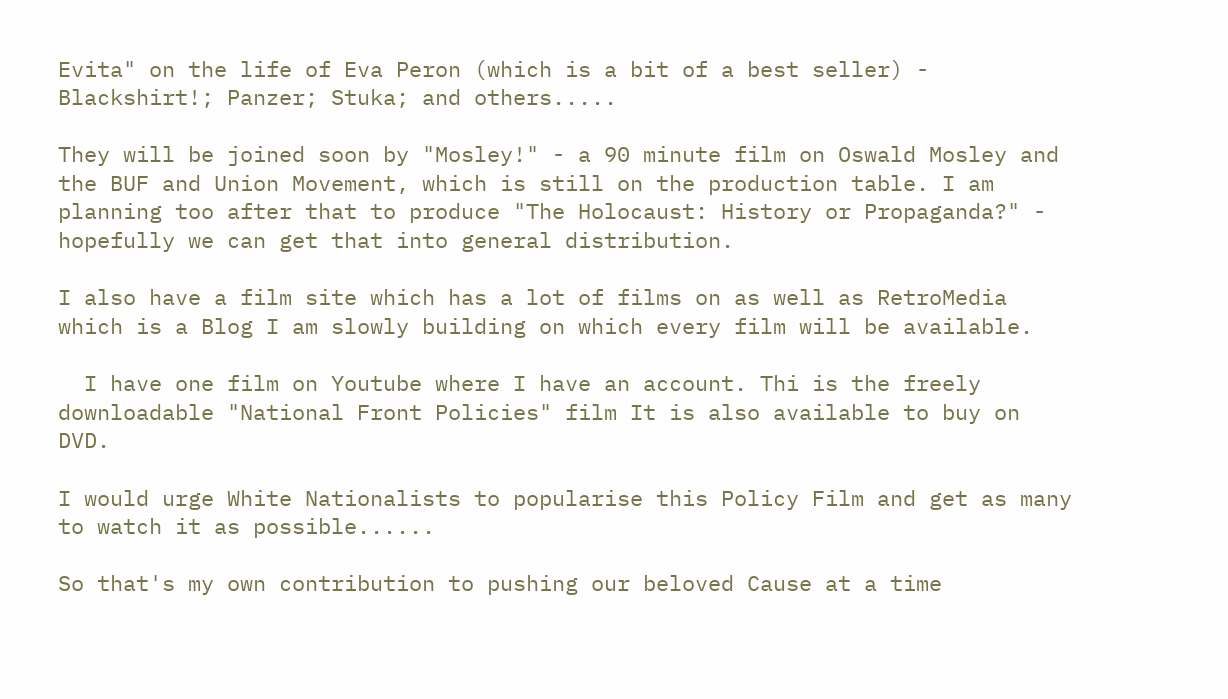Evita" on the life of Eva Peron (which is a bit of a best seller) - Blackshirt!; Panzer; Stuka; and others.....

They will be joined soon by "Mosley!" - a 90 minute film on Oswald Mosley and the BUF and Union Movement, which is still on the production table. I am planning too after that to produce "The Holocaust: History or Propaganda?" - hopefully we can get that into general distribution.

I also have a film site which has a lot of films on as well as RetroMedia which is a Blog I am slowly building on which every film will be available.

  I have one film on Youtube where I have an account. Thi is the freely downloadable "National Front Policies" film It is also available to buy on DVD.

I would urge White Nationalists to popularise this Policy Film and get as many to watch it as possible......

So that's my own contribution to pushing our beloved Cause at a time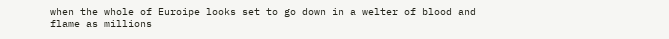when the whole of Euroipe looks set to go down in a welter of blood and flame as millions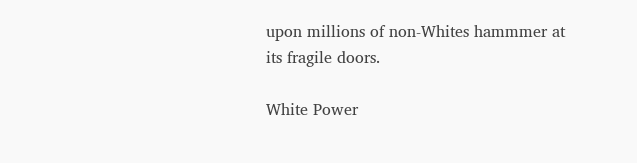upon millions of non-Whites hammmer at its fragile doors.

White Power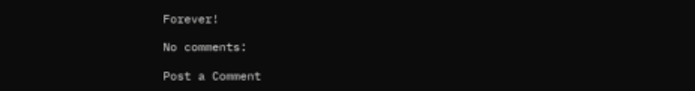Forever!

No comments:

Post a Comment